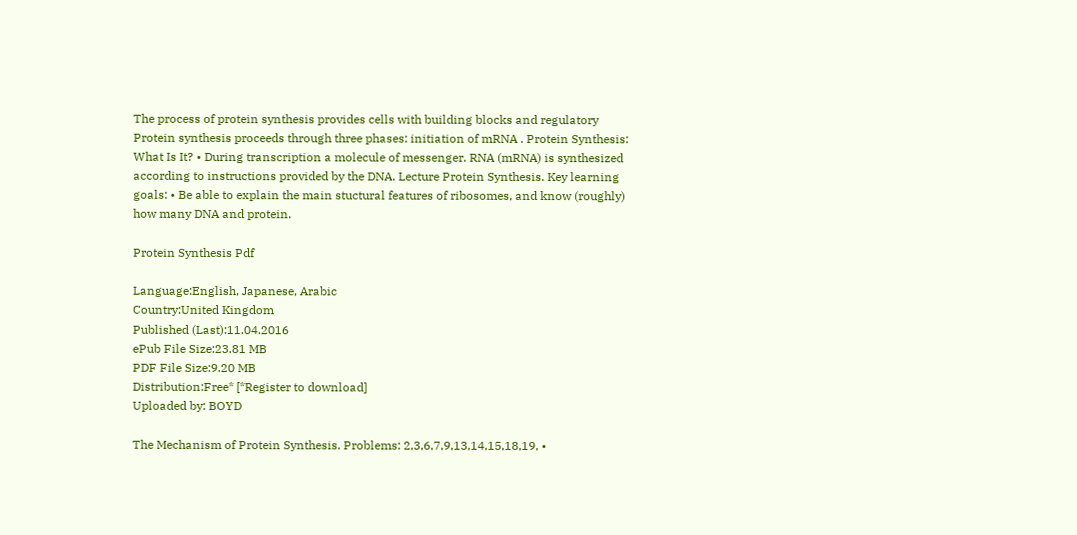The process of protein synthesis provides cells with building blocks and regulatory Protein synthesis proceeds through three phases: initiation of mRNA . Protein Synthesis: What Is It? • During transcription a molecule of messenger. RNA (mRNA) is synthesized according to instructions provided by the DNA. Lecture Protein Synthesis. Key learning goals: • Be able to explain the main stuctural features of ribosomes, and know (roughly) how many DNA and protein.

Protein Synthesis Pdf

Language:English, Japanese, Arabic
Country:United Kingdom
Published (Last):11.04.2016
ePub File Size:23.81 MB
PDF File Size:9.20 MB
Distribution:Free* [*Register to download]
Uploaded by: BOYD

The Mechanism of Protein Synthesis. Problems: 2,3,6,7,9,13,14,15,18,19, •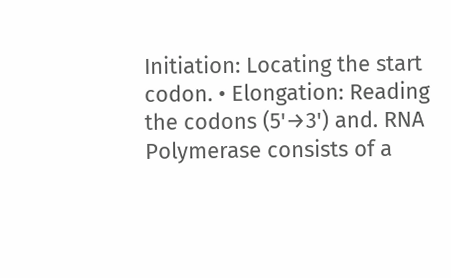Initiation: Locating the start codon. • Elongation: Reading the codons (5'→3') and. RNA Polymerase consists of a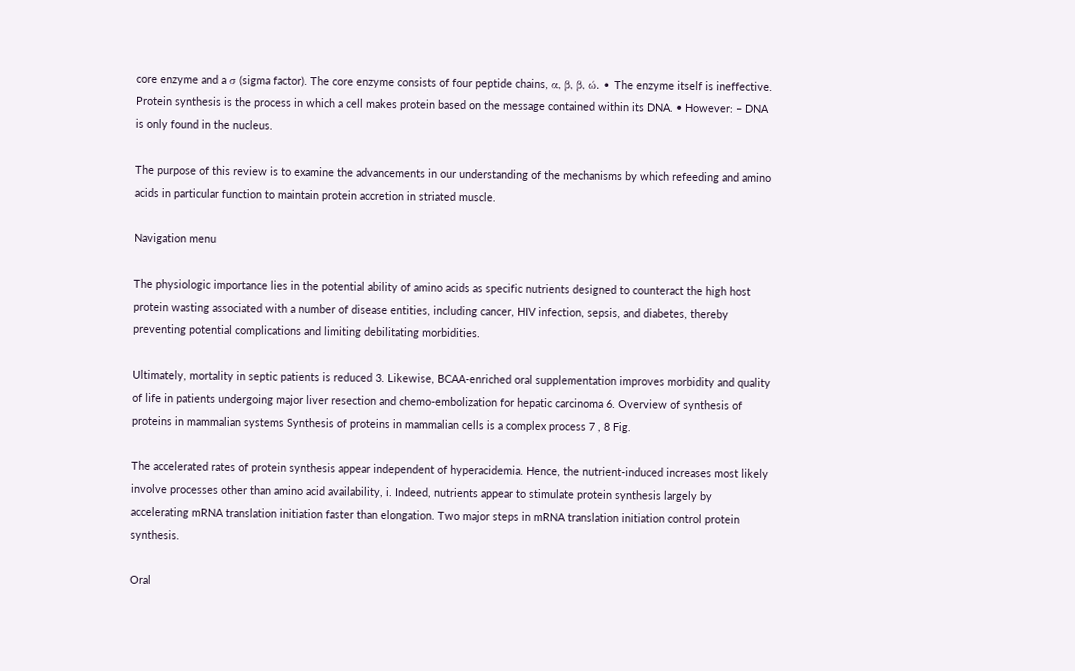core enzyme and a σ (sigma factor). The core enzyme consists of four peptide chains, α, β, β, ώ. • The enzyme itself is ineffective. Protein synthesis is the process in which a cell makes protein based on the message contained within its DNA. • However: – DNA is only found in the nucleus.

The purpose of this review is to examine the advancements in our understanding of the mechanisms by which refeeding and amino acids in particular function to maintain protein accretion in striated muscle.

Navigation menu

The physiologic importance lies in the potential ability of amino acids as specific nutrients designed to counteract the high host protein wasting associated with a number of disease entities, including cancer, HIV infection, sepsis, and diabetes, thereby preventing potential complications and limiting debilitating morbidities.

Ultimately, mortality in septic patients is reduced 3. Likewise, BCAA-enriched oral supplementation improves morbidity and quality of life in patients undergoing major liver resection and chemo-embolization for hepatic carcinoma 6. Overview of synthesis of proteins in mammalian systems Synthesis of proteins in mammalian cells is a complex process 7 , 8 Fig.

The accelerated rates of protein synthesis appear independent of hyperacidemia. Hence, the nutrient-induced increases most likely involve processes other than amino acid availability, i. Indeed, nutrients appear to stimulate protein synthesis largely by accelerating mRNA translation initiation faster than elongation. Two major steps in mRNA translation initiation control protein synthesis.

Oral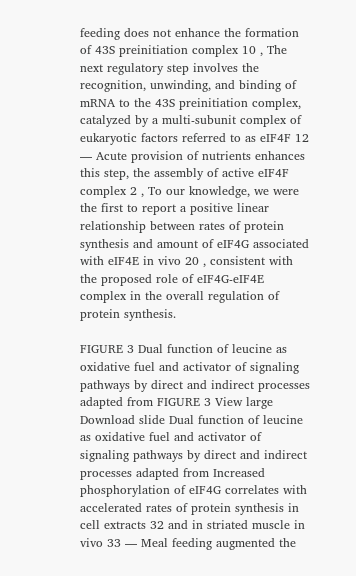feeding does not enhance the formation of 43S preinitiation complex 10 , The next regulatory step involves the recognition, unwinding, and binding of mRNA to the 43S preinitiation complex, catalyzed by a multi-subunit complex of eukaryotic factors referred to as eIF4F 12 — Acute provision of nutrients enhances this step, the assembly of active eIF4F complex 2 , To our knowledge, we were the first to report a positive linear relationship between rates of protein synthesis and amount of eIF4G associated with eIF4E in vivo 20 , consistent with the proposed role of eIF4G-eIF4E complex in the overall regulation of protein synthesis.

FIGURE 3 Dual function of leucine as oxidative fuel and activator of signaling pathways by direct and indirect processes adapted from FIGURE 3 View large Download slide Dual function of leucine as oxidative fuel and activator of signaling pathways by direct and indirect processes adapted from Increased phosphorylation of eIF4G correlates with accelerated rates of protein synthesis in cell extracts 32 and in striated muscle in vivo 33 — Meal feeding augmented the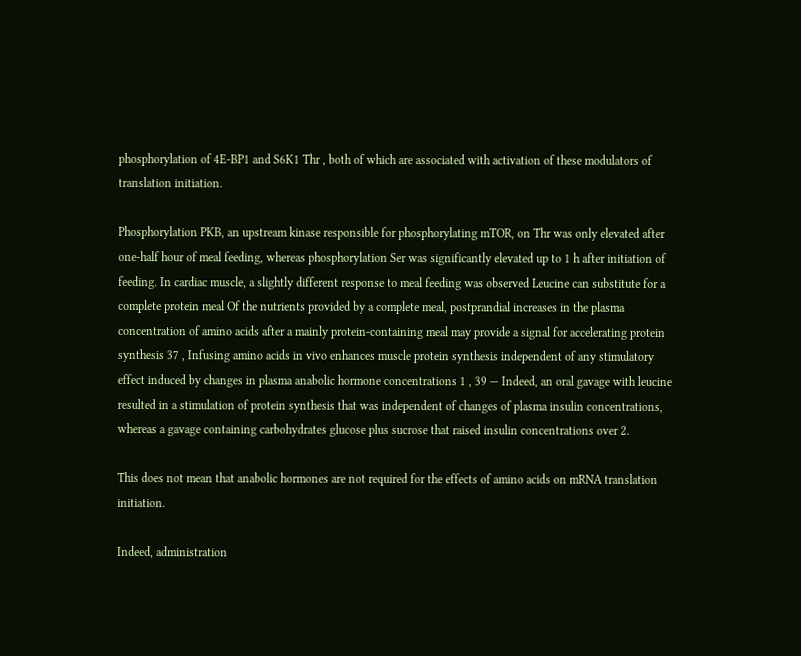phosphorylation of 4E-BP1 and S6K1 Thr , both of which are associated with activation of these modulators of translation initiation.

Phosphorylation PKB, an upstream kinase responsible for phosphorylating mTOR, on Thr was only elevated after one-half hour of meal feeding, whereas phosphorylation Ser was significantly elevated up to 1 h after initiation of feeding. In cardiac muscle, a slightly different response to meal feeding was observed Leucine can substitute for a complete protein meal Of the nutrients provided by a complete meal, postprandial increases in the plasma concentration of amino acids after a mainly protein-containing meal may provide a signal for accelerating protein synthesis 37 , Infusing amino acids in vivo enhances muscle protein synthesis independent of any stimulatory effect induced by changes in plasma anabolic hormone concentrations 1 , 39 — Indeed, an oral gavage with leucine resulted in a stimulation of protein synthesis that was independent of changes of plasma insulin concentrations, whereas a gavage containing carbohydrates glucose plus sucrose that raised insulin concentrations over 2.

This does not mean that anabolic hormones are not required for the effects of amino acids on mRNA translation initiation.

Indeed, administration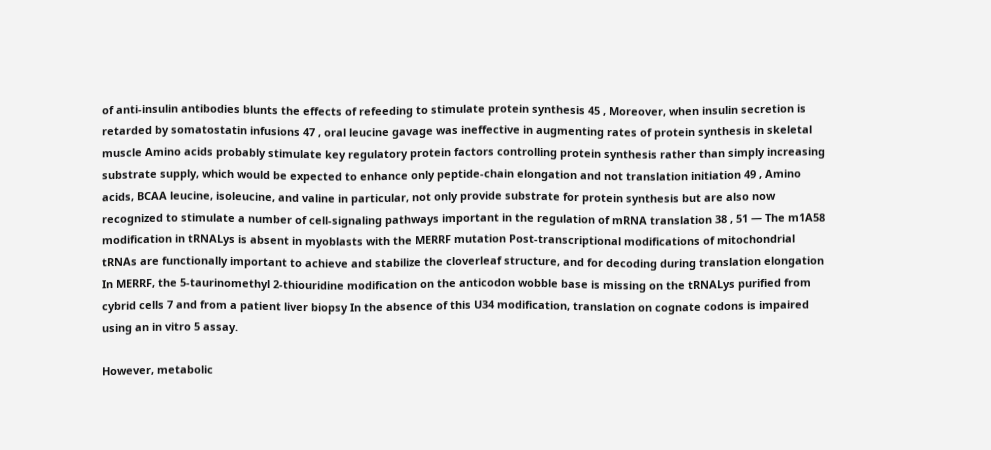of anti-insulin antibodies blunts the effects of refeeding to stimulate protein synthesis 45 , Moreover, when insulin secretion is retarded by somatostatin infusions 47 , oral leucine gavage was ineffective in augmenting rates of protein synthesis in skeletal muscle Amino acids probably stimulate key regulatory protein factors controlling protein synthesis rather than simply increasing substrate supply, which would be expected to enhance only peptide-chain elongation and not translation initiation 49 , Amino acids, BCAA leucine, isoleucine, and valine in particular, not only provide substrate for protein synthesis but are also now recognized to stimulate a number of cell-signaling pathways important in the regulation of mRNA translation 38 , 51 — The m1A58 modification in tRNALys is absent in myoblasts with the MERRF mutation Post-transcriptional modifications of mitochondrial tRNAs are functionally important to achieve and stabilize the cloverleaf structure, and for decoding during translation elongation In MERRF, the 5-taurinomethyl 2-thiouridine modification on the anticodon wobble base is missing on the tRNALys purified from cybrid cells 7 and from a patient liver biopsy In the absence of this U34 modification, translation on cognate codons is impaired using an in vitro 5 assay.

However, metabolic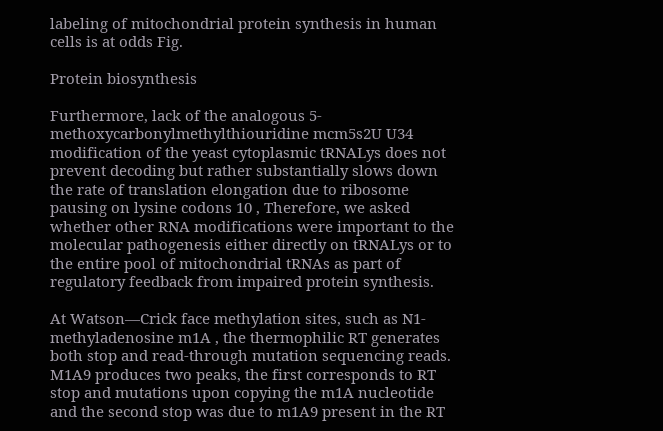labeling of mitochondrial protein synthesis in human cells is at odds Fig.

Protein biosynthesis

Furthermore, lack of the analogous 5-methoxycarbonylmethylthiouridine mcm5s2U U34 modification of the yeast cytoplasmic tRNALys does not prevent decoding but rather substantially slows down the rate of translation elongation due to ribosome pausing on lysine codons 10 , Therefore, we asked whether other RNA modifications were important to the molecular pathogenesis either directly on tRNALys or to the entire pool of mitochondrial tRNAs as part of regulatory feedback from impaired protein synthesis.

At Watson—Crick face methylation sites, such as N1-methyladenosine m1A , the thermophilic RT generates both stop and read-through mutation sequencing reads. M1A9 produces two peaks, the first corresponds to RT stop and mutations upon copying the m1A nucleotide and the second stop was due to m1A9 present in the RT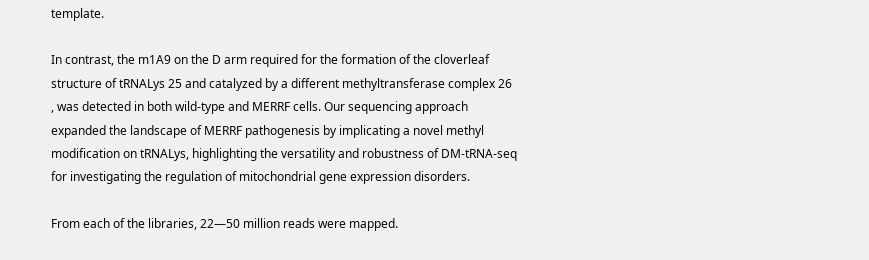template.

In contrast, the m1A9 on the D arm required for the formation of the cloverleaf structure of tRNALys 25 and catalyzed by a different methyltransferase complex 26 , was detected in both wild-type and MERRF cells. Our sequencing approach expanded the landscape of MERRF pathogenesis by implicating a novel methyl modification on tRNALys, highlighting the versatility and robustness of DM-tRNA-seq for investigating the regulation of mitochondrial gene expression disorders.

From each of the libraries, 22—50 million reads were mapped.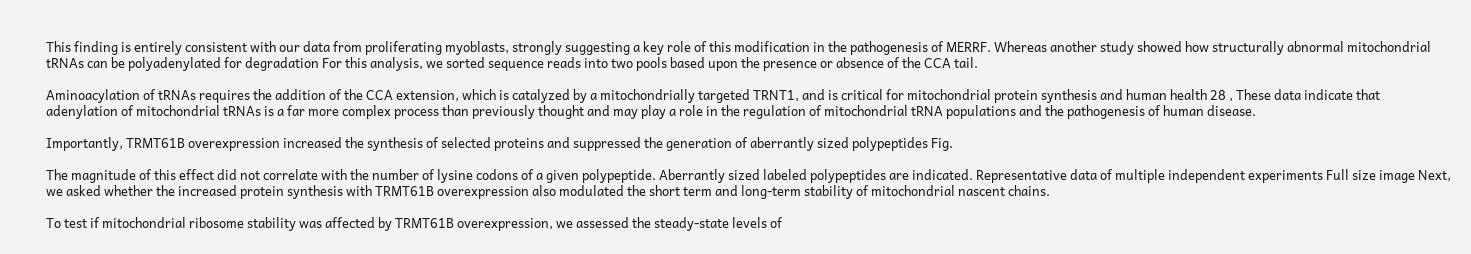This finding is entirely consistent with our data from proliferating myoblasts, strongly suggesting a key role of this modification in the pathogenesis of MERRF. Whereas another study showed how structurally abnormal mitochondrial tRNAs can be polyadenylated for degradation For this analysis, we sorted sequence reads into two pools based upon the presence or absence of the CCA tail.

Aminoacylation of tRNAs requires the addition of the CCA extension, which is catalyzed by a mitochondrially targeted TRNT1, and is critical for mitochondrial protein synthesis and human health 28 , These data indicate that adenylation of mitochondrial tRNAs is a far more complex process than previously thought and may play a role in the regulation of mitochondrial tRNA populations and the pathogenesis of human disease.

Importantly, TRMT61B overexpression increased the synthesis of selected proteins and suppressed the generation of aberrantly sized polypeptides Fig.

The magnitude of this effect did not correlate with the number of lysine codons of a given polypeptide. Aberrantly sized labeled polypeptides are indicated. Representative data of multiple independent experiments Full size image Next, we asked whether the increased protein synthesis with TRMT61B overexpression also modulated the short term and long-term stability of mitochondrial nascent chains.

To test if mitochondrial ribosome stability was affected by TRMT61B overexpression, we assessed the steady-state levels of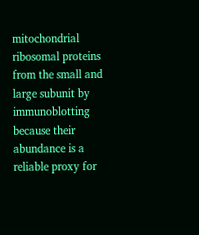mitochondrial ribosomal proteins from the small and large subunit by immunoblotting because their abundance is a reliable proxy for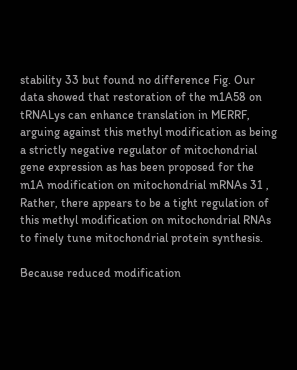stability 33 but found no difference Fig. Our data showed that restoration of the m1A58 on tRNALys can enhance translation in MERRF, arguing against this methyl modification as being a strictly negative regulator of mitochondrial gene expression as has been proposed for the m1A modification on mitochondrial mRNAs 31 , Rather, there appears to be a tight regulation of this methyl modification on mitochondrial RNAs to finely tune mitochondrial protein synthesis.

Because reduced modification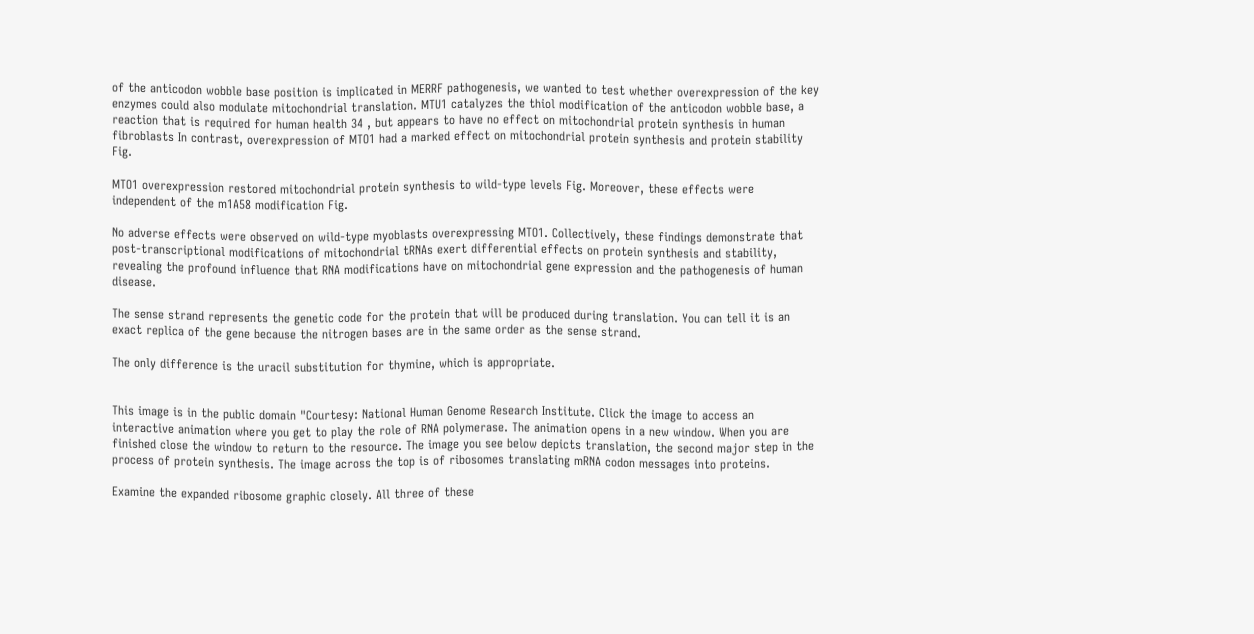of the anticodon wobble base position is implicated in MERRF pathogenesis, we wanted to test whether overexpression of the key enzymes could also modulate mitochondrial translation. MTU1 catalyzes the thiol modification of the anticodon wobble base, a reaction that is required for human health 34 , but appears to have no effect on mitochondrial protein synthesis in human fibroblasts In contrast, overexpression of MTO1 had a marked effect on mitochondrial protein synthesis and protein stability Fig.

MTO1 overexpression restored mitochondrial protein synthesis to wild-type levels Fig. Moreover, these effects were independent of the m1A58 modification Fig.

No adverse effects were observed on wild-type myoblasts overexpressing MTO1. Collectively, these findings demonstrate that post-transcriptional modifications of mitochondrial tRNAs exert differential effects on protein synthesis and stability, revealing the profound influence that RNA modifications have on mitochondrial gene expression and the pathogenesis of human disease.

The sense strand represents the genetic code for the protein that will be produced during translation. You can tell it is an exact replica of the gene because the nitrogen bases are in the same order as the sense strand.

The only difference is the uracil substitution for thymine, which is appropriate.


This image is in the public domain "Courtesy: National Human Genome Research Institute. Click the image to access an interactive animation where you get to play the role of RNA polymerase. The animation opens in a new window. When you are finished close the window to return to the resource. The image you see below depicts translation, the second major step in the process of protein synthesis. The image across the top is of ribosomes translating mRNA codon messages into proteins.

Examine the expanded ribosome graphic closely. All three of these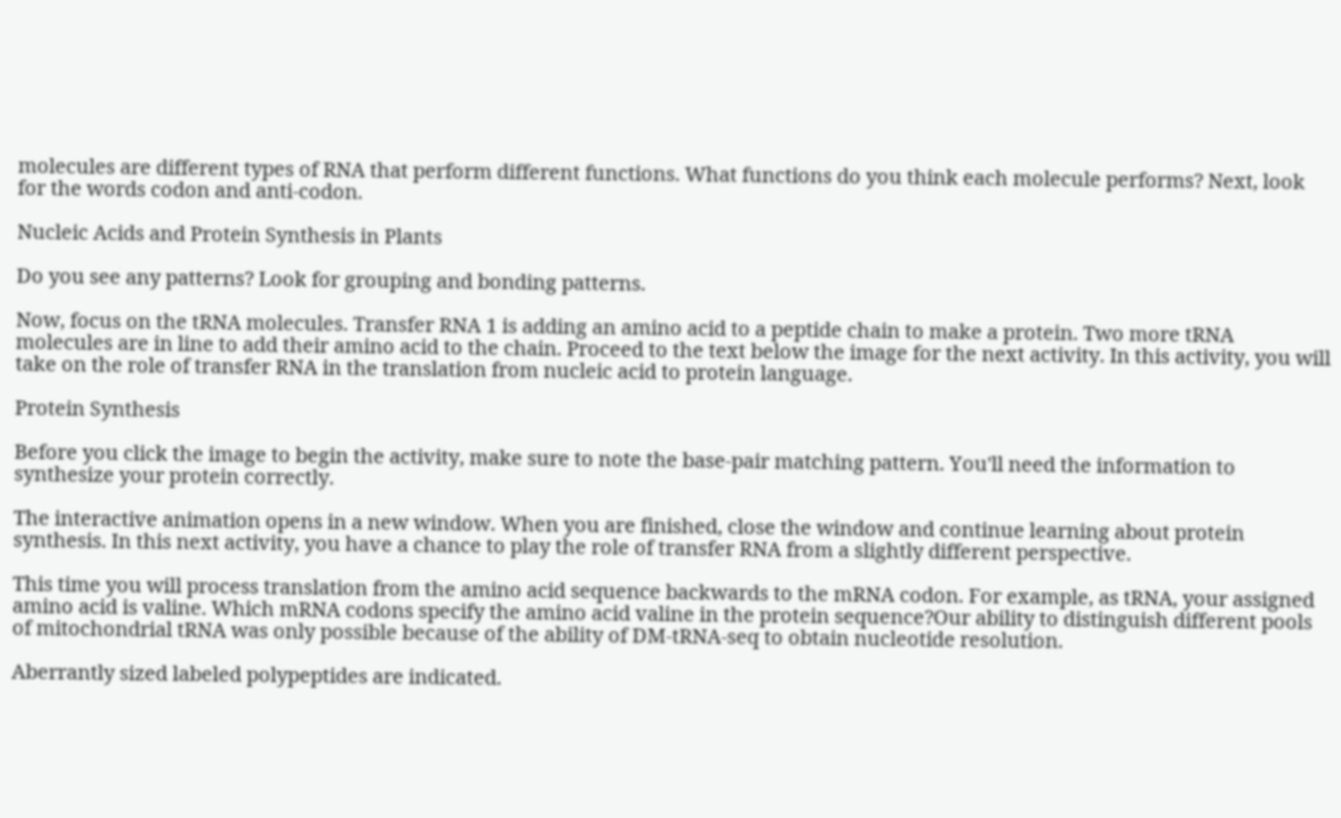molecules are different types of RNA that perform different functions. What functions do you think each molecule performs? Next, look for the words codon and anti-codon.

Nucleic Acids and Protein Synthesis in Plants

Do you see any patterns? Look for grouping and bonding patterns.

Now, focus on the tRNA molecules. Transfer RNA 1 is adding an amino acid to a peptide chain to make a protein. Two more tRNA molecules are in line to add their amino acid to the chain. Proceed to the text below the image for the next activity. In this activity, you will take on the role of transfer RNA in the translation from nucleic acid to protein language.

Protein Synthesis

Before you click the image to begin the activity, make sure to note the base-pair matching pattern. You'll need the information to synthesize your protein correctly.

The interactive animation opens in a new window. When you are finished, close the window and continue learning about protein synthesis. In this next activity, you have a chance to play the role of transfer RNA from a slightly different perspective.

This time you will process translation from the amino acid sequence backwards to the mRNA codon. For example, as tRNA, your assigned amino acid is valine. Which mRNA codons specify the amino acid valine in the protein sequence?Our ability to distinguish different pools of mitochondrial tRNA was only possible because of the ability of DM-tRNA-seq to obtain nucleotide resolution.

Aberrantly sized labeled polypeptides are indicated.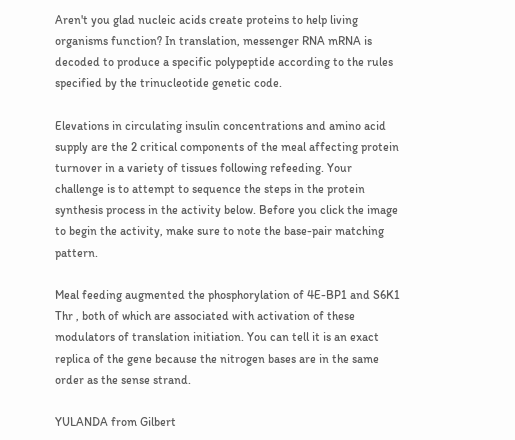Aren't you glad nucleic acids create proteins to help living organisms function? In translation, messenger RNA mRNA is decoded to produce a specific polypeptide according to the rules specified by the trinucleotide genetic code.

Elevations in circulating insulin concentrations and amino acid supply are the 2 critical components of the meal affecting protein turnover in a variety of tissues following refeeding. Your challenge is to attempt to sequence the steps in the protein synthesis process in the activity below. Before you click the image to begin the activity, make sure to note the base-pair matching pattern.

Meal feeding augmented the phosphorylation of 4E-BP1 and S6K1 Thr , both of which are associated with activation of these modulators of translation initiation. You can tell it is an exact replica of the gene because the nitrogen bases are in the same order as the sense strand.

YULANDA from Gilbert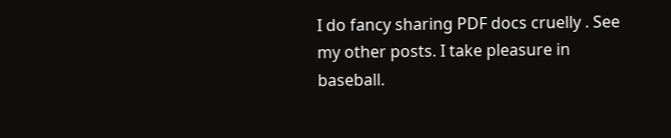I do fancy sharing PDF docs cruelly . See my other posts. I take pleasure in baseball.